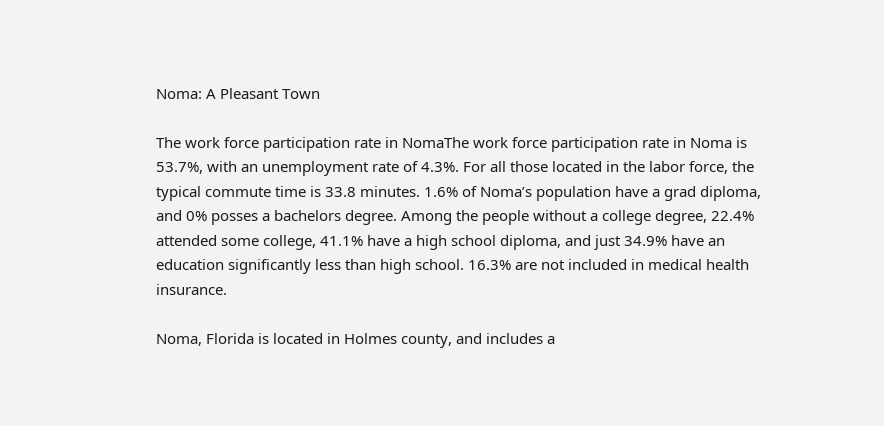Noma: A Pleasant Town

The work force participation rate in NomaThe work force participation rate in Noma is 53.7%, with an unemployment rate of 4.3%. For all those located in the labor force, the typical commute time is 33.8 minutes. 1.6% of Noma’s population have a grad diploma, and 0% posses a bachelors degree. Among the people without a college degree, 22.4% attended some college, 41.1% have a high school diploma, and just 34.9% have an education significantly less than high school. 16.3% are not included in medical health insurance.

Noma, Florida is located in Holmes county, and includes a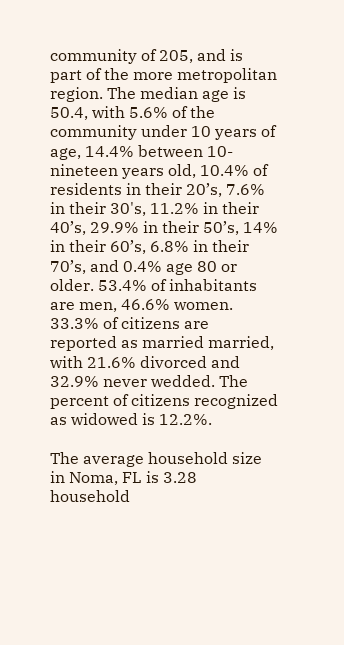community of 205, and is part of the more metropolitan region. The median age is 50.4, with 5.6% of the community under 10 years of age, 14.4% between 10-nineteen years old, 10.4% of residents in their 20’s, 7.6% in their 30's, 11.2% in their 40’s, 29.9% in their 50’s, 14% in their 60’s, 6.8% in their 70’s, and 0.4% age 80 or older. 53.4% of inhabitants are men, 46.6% women. 33.3% of citizens are reported as married married, with 21.6% divorced and 32.9% never wedded. The percent of citizens recognized as widowed is 12.2%.

The average household size in Noma, FL is 3.28 household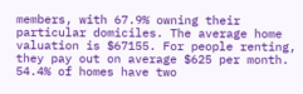members, with 67.9% owning their particular domiciles. The average home valuation is $67155. For people renting, they pay out on average $625 per month. 54.4% of homes have two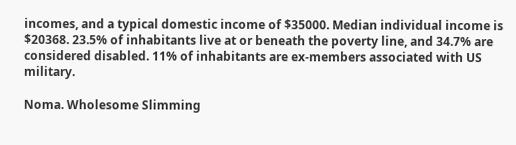incomes, and a typical domestic income of $35000. Median individual income is $20368. 23.5% of inhabitants live at or beneath the poverty line, and 34.7% are considered disabled. 11% of inhabitants are ex-members associated with US military.

Noma. Wholesome Slimming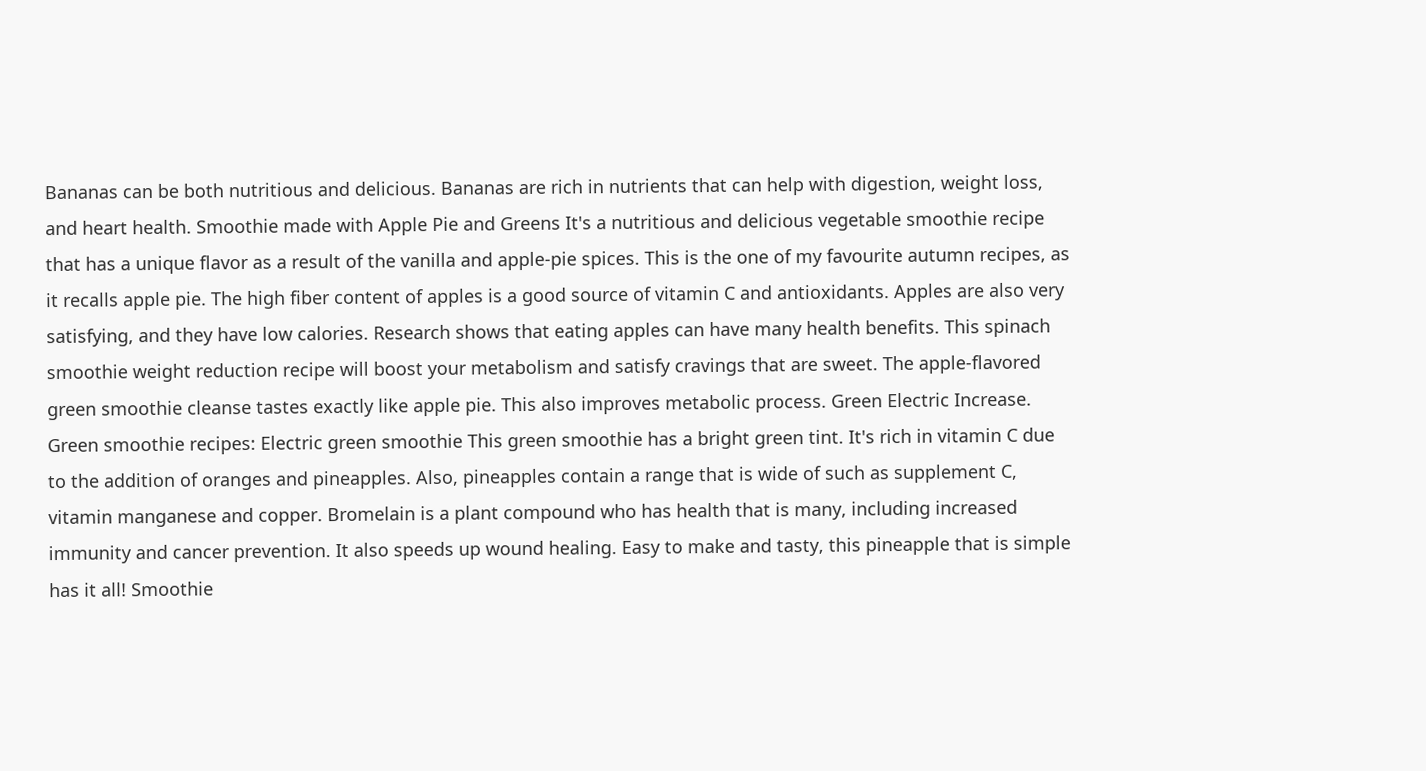Bananas can be both nutritious and delicious. Bananas are rich in nutrients that can help with digestion, weight loss, and heart health. Smoothie made with Apple Pie and Greens It's a nutritious and delicious vegetable smoothie recipe that has a unique flavor as a result of the vanilla and apple-pie spices. This is the one of my favourite autumn recipes, as it recalls apple pie. The high fiber content of apples is a good source of vitamin C and antioxidants. Apples are also very satisfying, and they have low calories. Research shows that eating apples can have many health benefits. This spinach smoothie weight reduction recipe will boost your metabolism and satisfy cravings that are sweet. The apple-flavored green smoothie cleanse tastes exactly like apple pie. This also improves metabolic process. Green Electric Increase. Green smoothie recipes: Electric green smoothie This green smoothie has a bright green tint. It's rich in vitamin C due to the addition of oranges and pineapples. Also, pineapples contain a range that is wide of such as supplement C, vitamin manganese and copper. Bromelain is a plant compound who has health that is many, including increased immunity and cancer prevention. It also speeds up wound healing. Easy to make and tasty, this pineapple that is simple has it all! Smoothie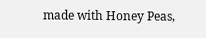made with Honey Peas,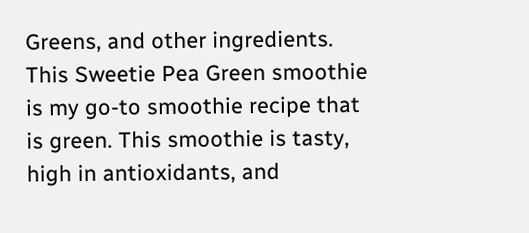Greens, and other ingredients. This Sweetie Pea Green smoothie is my go-to smoothie recipe that is green. This smoothie is tasty, high in antioxidants, and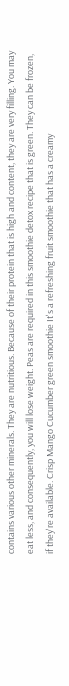contains various other minerals. They are nutritious. Because of their protein that is high and content, they are very filling. You may eat less, and consequently, you will lose weight. Peas are required in this smoothie detox recipe that is green. They can be frozen, if they're available. Crisp Mango Cucumber green smoothie It's a refreshing fruit smoothie that has a creamy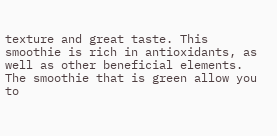texture and great taste. This smoothie is rich in antioxidants, as well as other beneficial elements. The smoothie that is green allow you to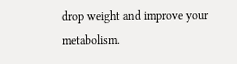drop weight and improve your metabolism.